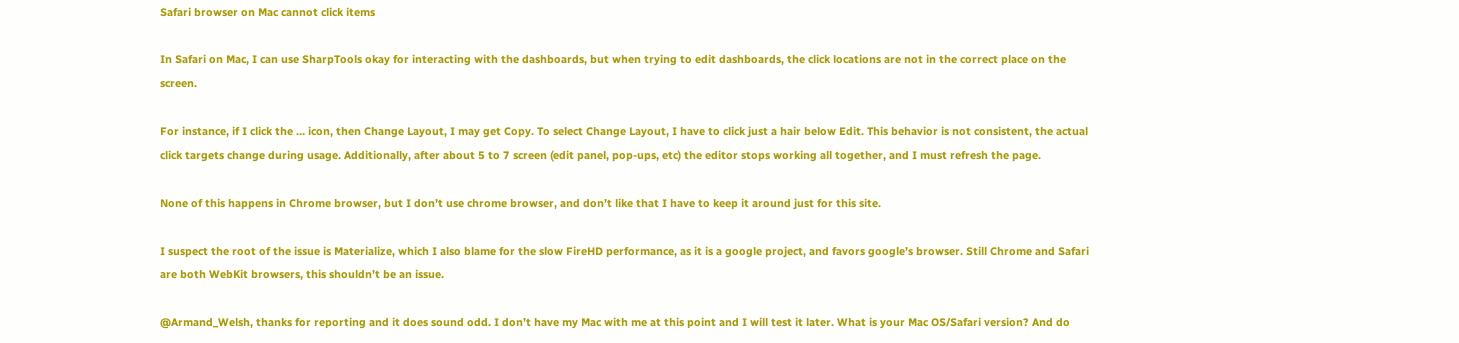Safari browser on Mac cannot click items

In Safari on Mac, I can use SharpTools okay for interacting with the dashboards, but when trying to edit dashboards, the click locations are not in the correct place on the screen.

For instance, if I click the … icon, then Change Layout, I may get Copy. To select Change Layout, I have to click just a hair below Edit. This behavior is not consistent, the actual click targets change during usage. Additionally, after about 5 to 7 screen (edit panel, pop-ups, etc) the editor stops working all together, and I must refresh the page.

None of this happens in Chrome browser, but I don’t use chrome browser, and don’t like that I have to keep it around just for this site.

I suspect the root of the issue is Materialize, which I also blame for the slow FireHD performance, as it is a google project, and favors google’s browser. Still Chrome and Safari are both WebKit browsers, this shouldn’t be an issue.

@Armand_Welsh, thanks for reporting and it does sound odd. I don’t have my Mac with me at this point and I will test it later. What is your Mac OS/Safari version? And do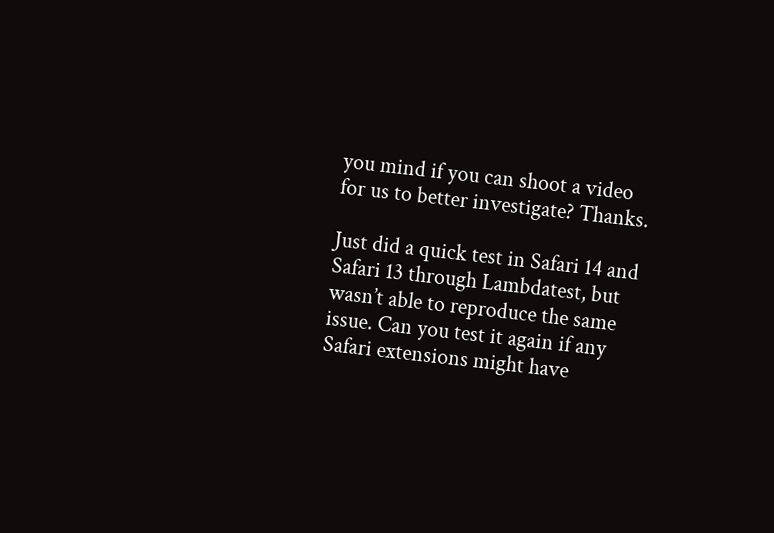you mind if you can shoot a video for us to better investigate? Thanks.

Just did a quick test in Safari 14 and Safari 13 through Lambdatest, but wasn’t able to reproduce the same issue. Can you test it again if any Safari extensions might have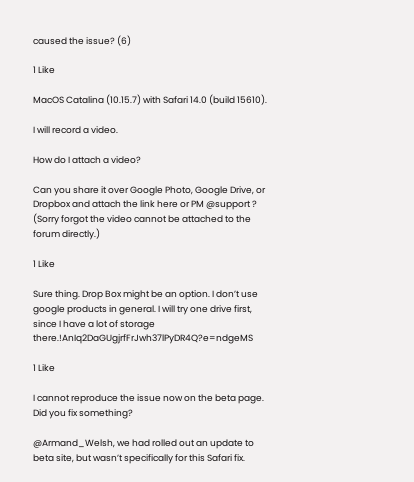caused the issue? (6)

1 Like

MacOS Catalina (10.15.7) with Safari 14.0 (build 15610).

I will record a video.

How do I attach a video?

Can you share it over Google Photo, Google Drive, or Dropbox and attach the link here or PM @support ? (Sorry forgot the video cannot be attached to the forum directly.)

1 Like

Sure thing. Drop Box might be an option. I don’t use google products in general. I will try one drive first, since I have a lot of storage there.!AnIq2DaGUgjrfFrJwh37lPyDR4Q?e=ndgeMS

1 Like

I cannot reproduce the issue now on the beta page. Did you fix something?

@Armand_Welsh, we had rolled out an update to beta site, but wasn’t specifically for this Safari fix.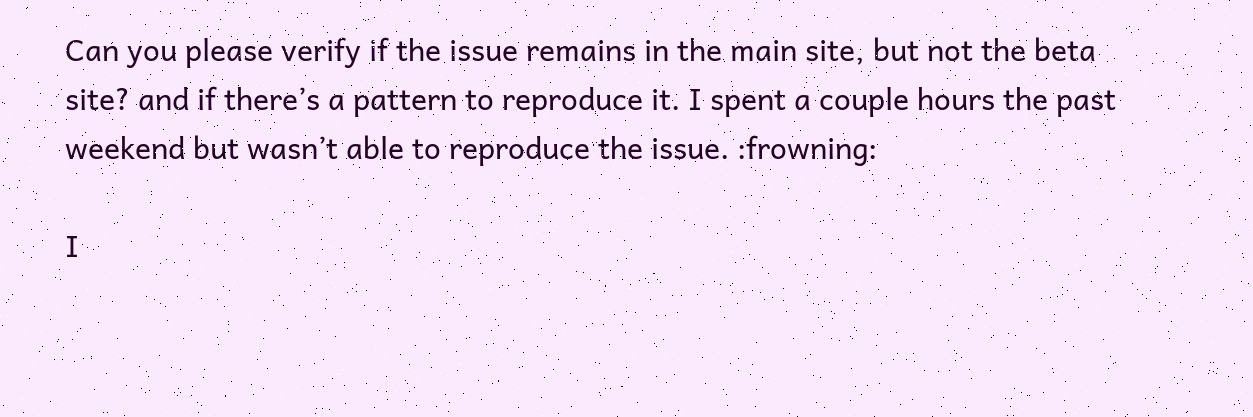Can you please verify if the issue remains in the main site, but not the beta site? and if there’s a pattern to reproduce it. I spent a couple hours the past weekend but wasn’t able to reproduce the issue. :frowning:

I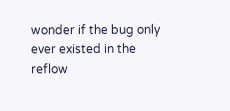wonder if the bug only ever existed in the reflow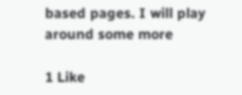based pages. I will play around some more

1 Like